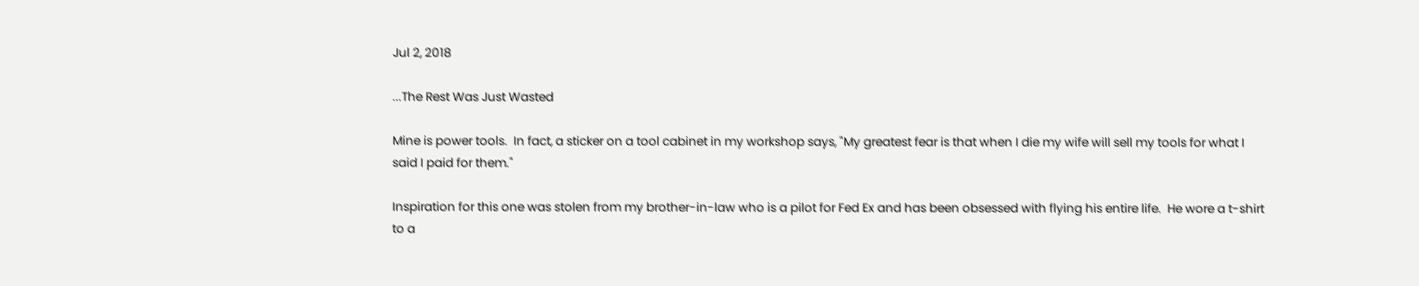Jul 2, 2018

...The Rest Was Just Wasted

Mine is power tools.  In fact, a sticker on a tool cabinet in my workshop says, "My greatest fear is that when I die my wife will sell my tools for what I said I paid for them."

Inspiration for this one was stolen from my brother-in-law who is a pilot for Fed Ex and has been obsessed with flying his entire life.  He wore a t-shirt to a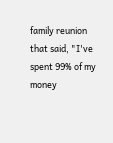family reunion that said, "I've spent 99% of my money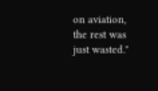on aviation, the rest was just wasted."